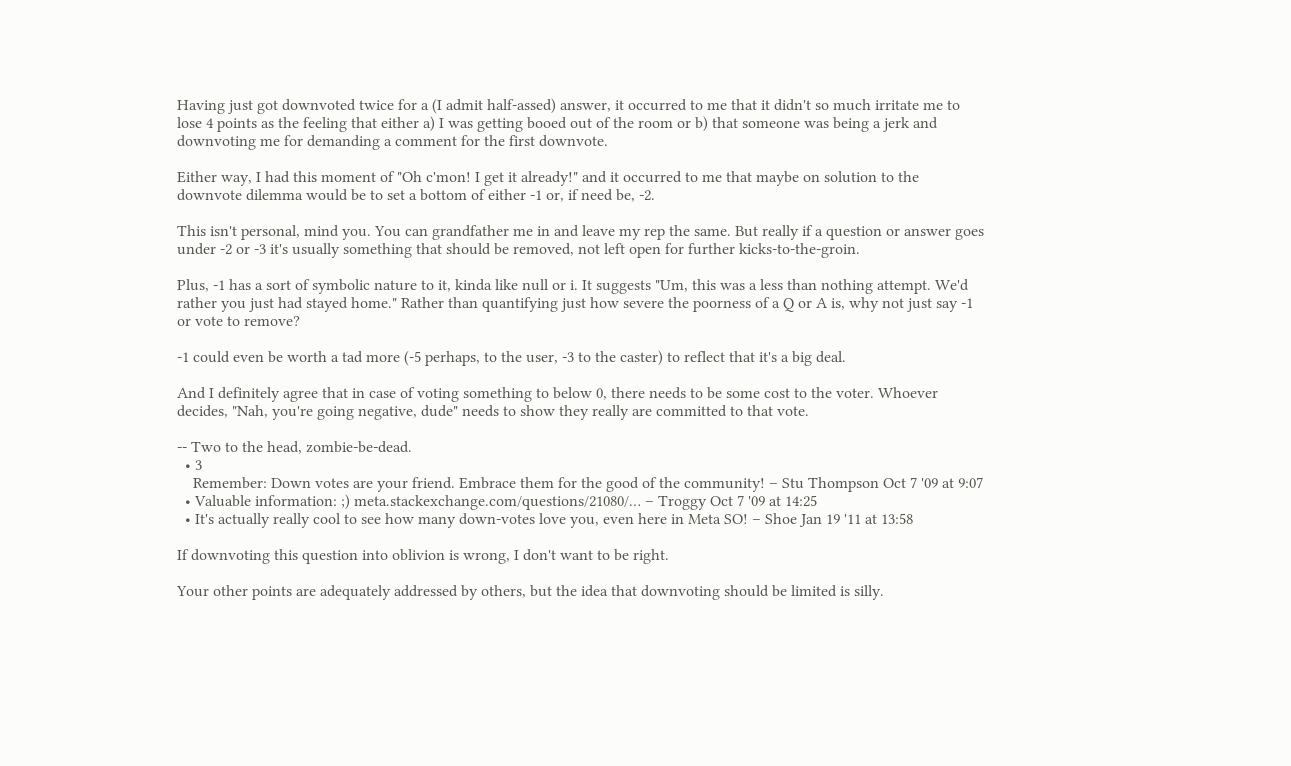Having just got downvoted twice for a (I admit half-assed) answer, it occurred to me that it didn't so much irritate me to lose 4 points as the feeling that either a) I was getting booed out of the room or b) that someone was being a jerk and downvoting me for demanding a comment for the first downvote.

Either way, I had this moment of "Oh c'mon! I get it already!" and it occurred to me that maybe on solution to the downvote dilemma would be to set a bottom of either -1 or, if need be, -2.

This isn't personal, mind you. You can grandfather me in and leave my rep the same. But really if a question or answer goes under -2 or -3 it's usually something that should be removed, not left open for further kicks-to-the-groin.

Plus, -1 has a sort of symbolic nature to it, kinda like null or i. It suggests "Um, this was a less than nothing attempt. We'd rather you just had stayed home." Rather than quantifying just how severe the poorness of a Q or A is, why not just say -1 or vote to remove?

-1 could even be worth a tad more (-5 perhaps, to the user, -3 to the caster) to reflect that it's a big deal.

And I definitely agree that in case of voting something to below 0, there needs to be some cost to the voter. Whoever decides, "Nah, you're going negative, dude" needs to show they really are committed to that vote.

-- Two to the head, zombie-be-dead.
  • 3
    Remember: Down votes are your friend. Embrace them for the good of the community! – Stu Thompson Oct 7 '09 at 9:07
  • Valuable information: ;) meta.stackexchange.com/questions/21080/… – Troggy Oct 7 '09 at 14:25
  • It's actually really cool to see how many down-votes love you, even here in Meta SO! – Shoe Jan 19 '11 at 13:58

If downvoting this question into oblivion is wrong, I don't want to be right.

Your other points are adequately addressed by others, but the idea that downvoting should be limited is silly.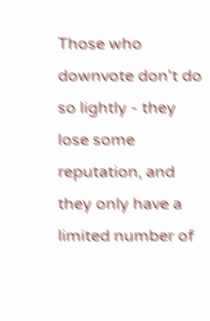Those who downvote don't do so lightly - they lose some reputation, and they only have a limited number of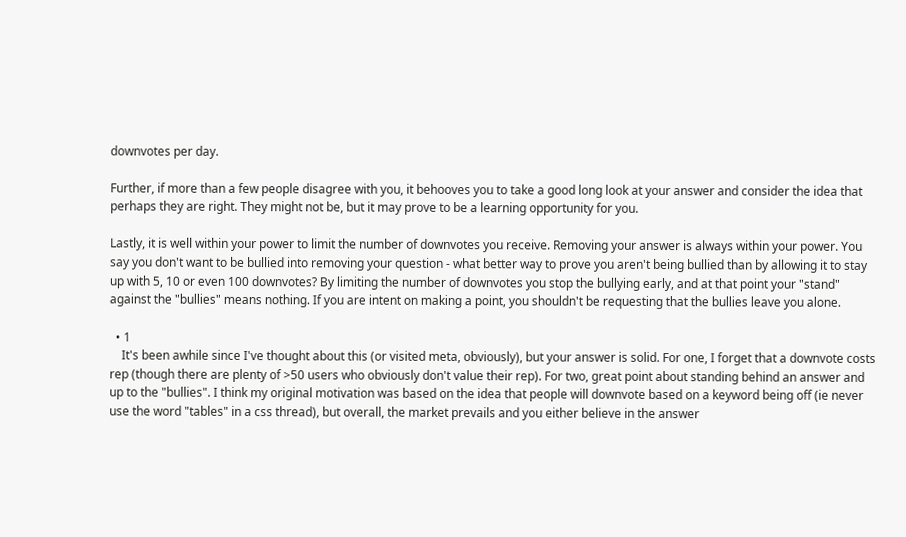downvotes per day.

Further, if more than a few people disagree with you, it behooves you to take a good long look at your answer and consider the idea that perhaps they are right. They might not be, but it may prove to be a learning opportunity for you.

Lastly, it is well within your power to limit the number of downvotes you receive. Removing your answer is always within your power. You say you don't want to be bullied into removing your question - what better way to prove you aren't being bullied than by allowing it to stay up with 5, 10 or even 100 downvotes? By limiting the number of downvotes you stop the bullying early, and at that point your "stand" against the "bullies" means nothing. If you are intent on making a point, you shouldn't be requesting that the bullies leave you alone.

  • 1
    It's been awhile since I've thought about this (or visited meta, obviously), but your answer is solid. For one, I forget that a downvote costs rep (though there are plenty of >50 users who obviously don't value their rep). For two, great point about standing behind an answer and up to the "bullies". I think my original motivation was based on the idea that people will downvote based on a keyword being off (ie never use the word "tables" in a css thread), but overall, the market prevails and you either believe in the answer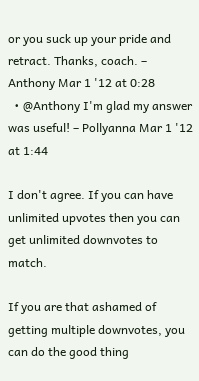or you suck up your pride and retract. Thanks, coach. – Anthony Mar 1 '12 at 0:28
  • @Anthony I'm glad my answer was useful! – Pollyanna Mar 1 '12 at 1:44

I don't agree. If you can have unlimited upvotes then you can get unlimited downvotes to match.

If you are that ashamed of getting multiple downvotes, you can do the good thing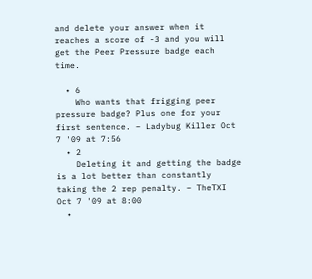and delete your answer when it reaches a score of -3 and you will get the Peer Pressure badge each time.

  • 6
    Who wants that frigging peer pressure badge? Plus one for your first sentence. – Ladybug Killer Oct 7 '09 at 7:56
  • 2
    Deleting it and getting the badge is a lot better than constantly taking the 2 rep penalty. – TheTXI Oct 7 '09 at 8:00
  •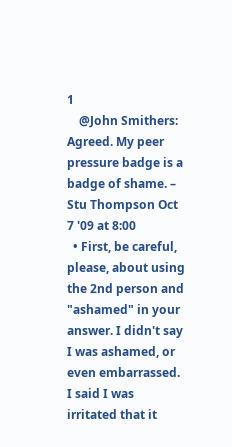1
    @John Smithers: Agreed. My peer pressure badge is a badge of shame. – Stu Thompson Oct 7 '09 at 8:00
  • First, be careful, please, about using the 2nd person and "ashamed" in your answer. I didn't say I was ashamed, or even embarrassed. I said I was irritated that it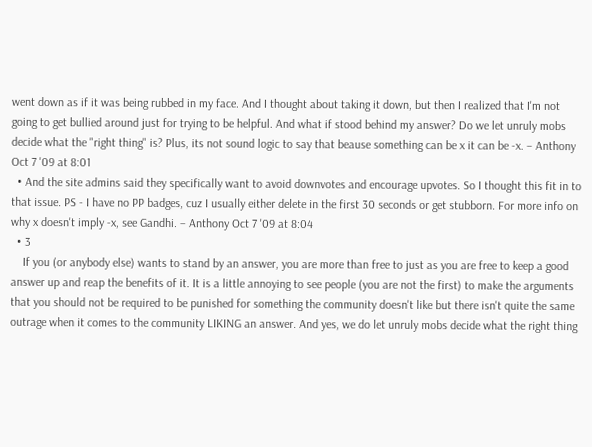went down as if it was being rubbed in my face. And I thought about taking it down, but then I realized that I'm not going to get bullied around just for trying to be helpful. And what if stood behind my answer? Do we let unruly mobs decide what the "right thing" is? Plus, its not sound logic to say that beause something can be x it can be -x. – Anthony Oct 7 '09 at 8:01
  • And the site admins said they specifically want to avoid downvotes and encourage upvotes. So I thought this fit in to that issue. PS - I have no PP badges, cuz I usually either delete in the first 30 seconds or get stubborn. For more info on why x doesn't imply -x, see Gandhi. – Anthony Oct 7 '09 at 8:04
  • 3
    If you (or anybody else) wants to stand by an answer, you are more than free to just as you are free to keep a good answer up and reap the benefits of it. It is a little annoying to see people (you are not the first) to make the arguments that you should not be required to be punished for something the community doesn't like but there isn't quite the same outrage when it comes to the community LIKING an answer. And yes, we do let unruly mobs decide what the right thing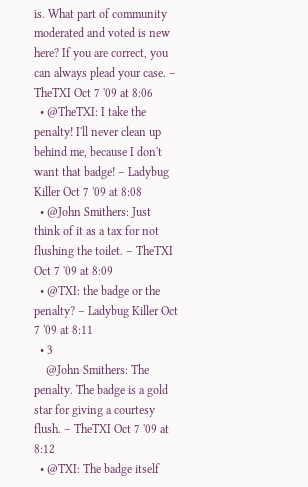is. What part of community moderated and voted is new here? If you are correct, you can always plead your case. – TheTXI Oct 7 '09 at 8:06
  • @TheTXI: I take the penalty! I'll never clean up behind me, because I don't want that badge! – Ladybug Killer Oct 7 '09 at 8:08
  • @John Smithers: Just think of it as a tax for not flushing the toilet. – TheTXI Oct 7 '09 at 8:09
  • @TXI: the badge or the penalty? – Ladybug Killer Oct 7 '09 at 8:11
  • 3
    @John Smithers: The penalty. The badge is a gold star for giving a courtesy flush. – TheTXI Oct 7 '09 at 8:12
  • @TXI: The badge itself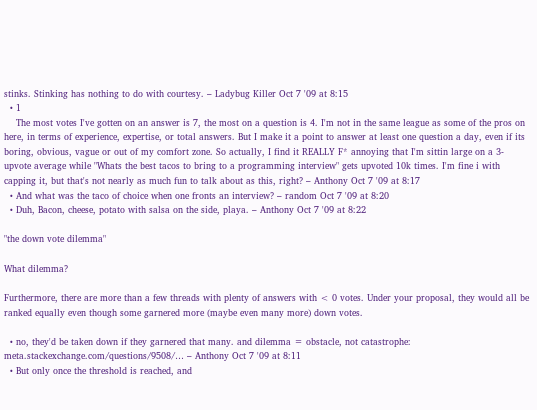stinks. Stinking has nothing to do with courtesy. – Ladybug Killer Oct 7 '09 at 8:15
  • 1
    The most votes I've gotten on an answer is 7, the most on a question is 4. I'm not in the same league as some of the pros on here, in terms of experience, expertise, or total answers. But I make it a point to answer at least one question a day, even if its boring, obvious, vague or out of my comfort zone. So actually, I find it REALLY F* annoying that I'm sittin large on a 3-upvote average while "Whats the best tacos to bring to a programming interview" gets upvoted 10k times. I'm fine i with capping it, but that's not nearly as much fun to talk about as this, right? – Anthony Oct 7 '09 at 8:17
  • And what was the taco of choice when one fronts an interview? – random Oct 7 '09 at 8:20
  • Duh, Bacon, cheese, potato with salsa on the side, playa. – Anthony Oct 7 '09 at 8:22

"the down vote dilemma"

What dilemma?

Furthermore, there are more than a few threads with plenty of answers with < 0 votes. Under your proposal, they would all be ranked equally even though some garnered more (maybe even many more) down votes.

  • no, they'd be taken down if they garnered that many. and dilemma = obstacle, not catastrophe: meta.stackexchange.com/questions/9508/… – Anthony Oct 7 '09 at 8:11
  • But only once the threshold is reached, and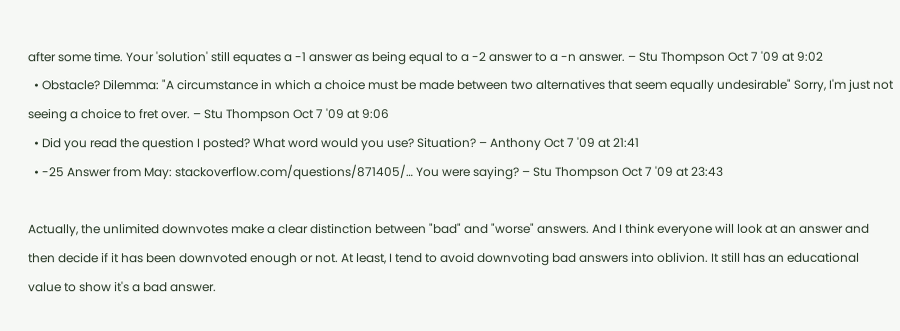after some time. Your 'solution' still equates a -1 answer as being equal to a -2 answer to a -n answer. – Stu Thompson Oct 7 '09 at 9:02
  • Obstacle? Dilemma: "A circumstance in which a choice must be made between two alternatives that seem equally undesirable" Sorry, I'm just not seeing a choice to fret over. – Stu Thompson Oct 7 '09 at 9:06
  • Did you read the question I posted? What word would you use? Situation? – Anthony Oct 7 '09 at 21:41
  • -25 Answer from May: stackoverflow.com/questions/871405/… You were saying? – Stu Thompson Oct 7 '09 at 23:43

Actually, the unlimited downvotes make a clear distinction between "bad" and "worse" answers. And I think everyone will look at an answer and then decide if it has been downvoted enough or not. At least, I tend to avoid downvoting bad answers into oblivion. It still has an educational value to show it's a bad answer.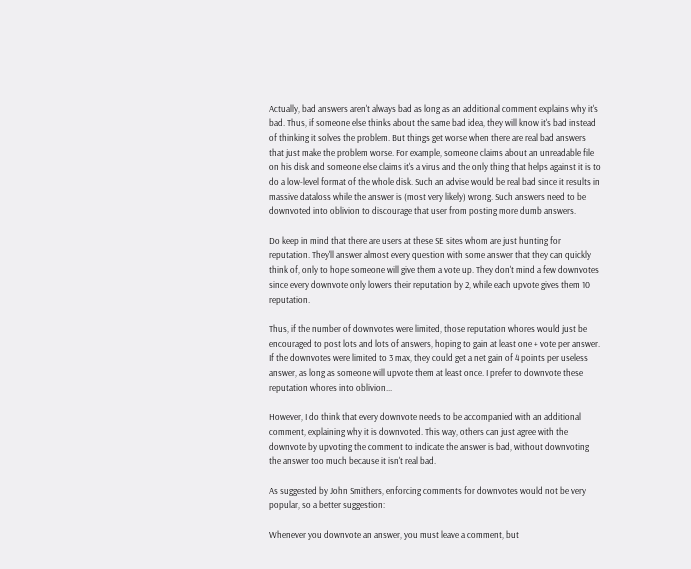Actually, bad answers aren't always bad as long as an additional comment explains why it's bad. Thus, if someone else thinks about the same bad idea, they will know it's bad instead of thinking it solves the problem. But things get worse when there are real bad answers that just make the problem worse. For example, someone claims about an unreadable file on his disk and someone else claims it's a virus and the only thing that helps against it is to do a low-level format of the whole disk. Such an advise would be real bad since it results in massive dataloss while the answer is (most very likely) wrong. Such answers need to be downvoted into oblivion to discourage that user from posting more dumb answers.

Do keep in mind that there are users at these SE sites whom are just hunting for reputation. They'll answer almost every question with some answer that they can quickly think of, only to hope someone will give them a vote up. They don't mind a few downvotes since every downvote only lowers their reputation by 2, while each upvote gives them 10 reputation.

Thus, if the number of downvotes were limited, those reputation whores would just be encouraged to post lots and lots of answers, hoping to gain at least one + vote per answer. If the downvotes were limited to 3 max, they could get a net gain of 4 points per useless answer, as long as someone will upvote them at least once. I prefer to downvote these reputation whores into oblivion...

However, I do think that every downvote needs to be accompanied with an additional comment, explaining why it is downvoted. This way, others can just agree with the downvote by upvoting the comment to indicate the answer is bad, without downvoting the answer too much because it isn't real bad.

As suggested by John Smithers, enforcing comments for downvotes would not be very popular, so a better suggestion:

Whenever you downvote an answer, you must leave a comment, but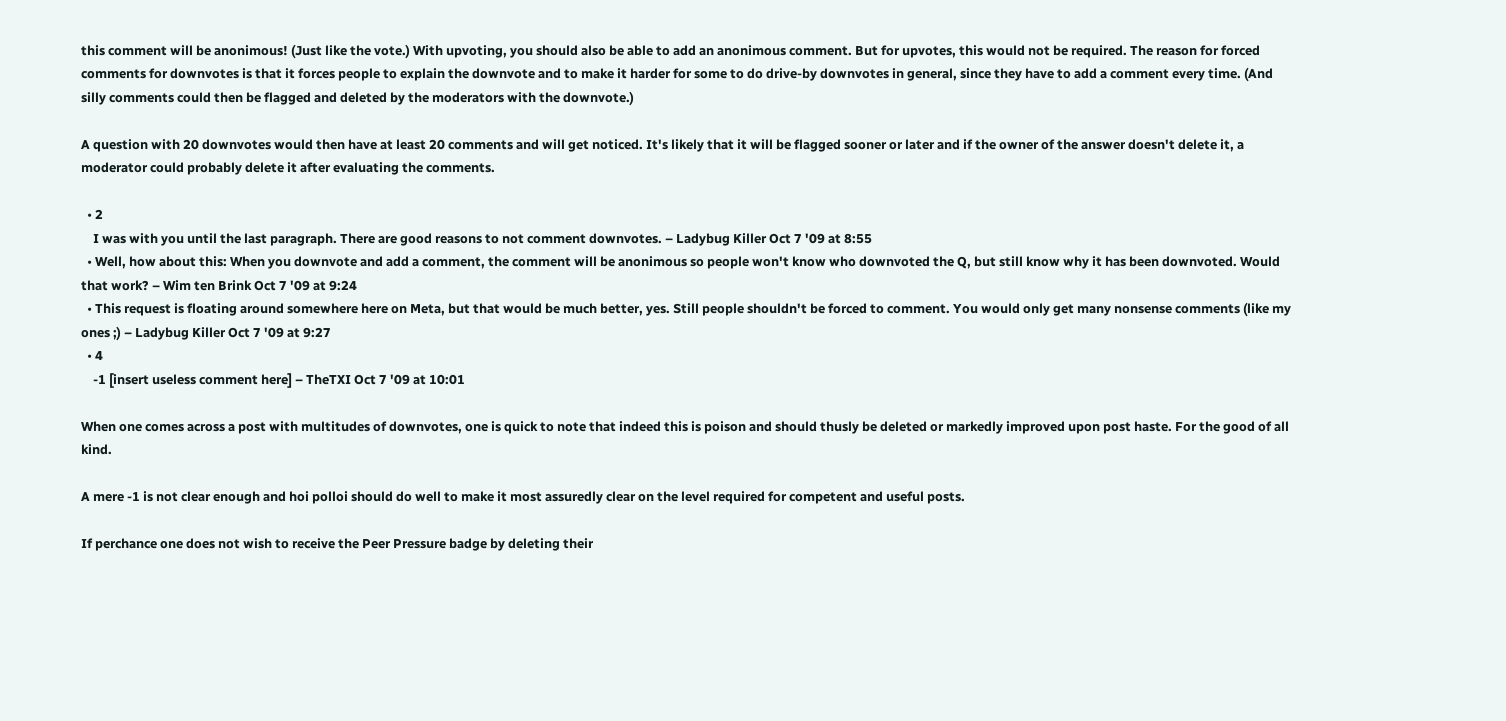this comment will be anonimous! (Just like the vote.) With upvoting, you should also be able to add an anonimous comment. But for upvotes, this would not be required. The reason for forced comments for downvotes is that it forces people to explain the downvote and to make it harder for some to do drive-by downvotes in general, since they have to add a comment every time. (And silly comments could then be flagged and deleted by the moderators with the downvote.)

A question with 20 downvotes would then have at least 20 comments and will get noticed. It's likely that it will be flagged sooner or later and if the owner of the answer doesn't delete it, a moderator could probably delete it after evaluating the comments.

  • 2
    I was with you until the last paragraph. There are good reasons to not comment downvotes. – Ladybug Killer Oct 7 '09 at 8:55
  • Well, how about this: When you downvote and add a comment, the comment will be anonimous so people won't know who downvoted the Q, but still know why it has been downvoted. Would that work? – Wim ten Brink Oct 7 '09 at 9:24
  • This request is floating around somewhere here on Meta, but that would be much better, yes. Still people shouldn't be forced to comment. You would only get many nonsense comments (like my ones ;) – Ladybug Killer Oct 7 '09 at 9:27
  • 4
    -1 [insert useless comment here] – TheTXI Oct 7 '09 at 10:01

When one comes across a post with multitudes of downvotes, one is quick to note that indeed this is poison and should thusly be deleted or markedly improved upon post haste. For the good of all kind.

A mere -1 is not clear enough and hoi polloi should do well to make it most assuredly clear on the level required for competent and useful posts.

If perchance one does not wish to receive the Peer Pressure badge by deleting their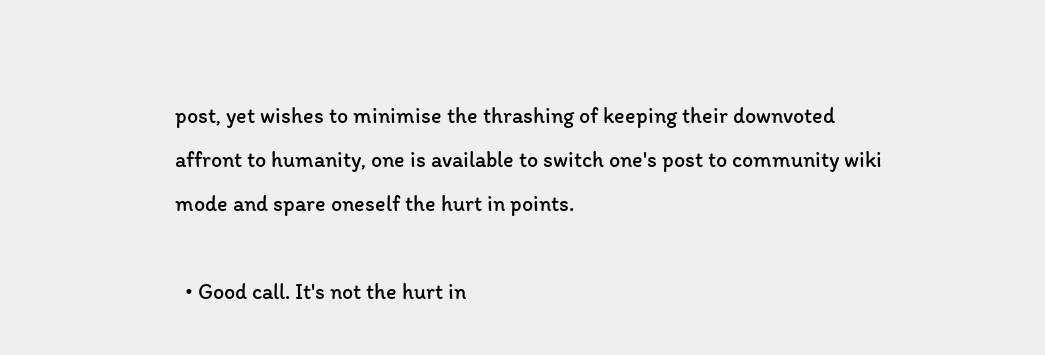post, yet wishes to minimise the thrashing of keeping their downvoted affront to humanity, one is available to switch one's post to community wiki mode and spare oneself the hurt in points.

  • Good call. It's not the hurt in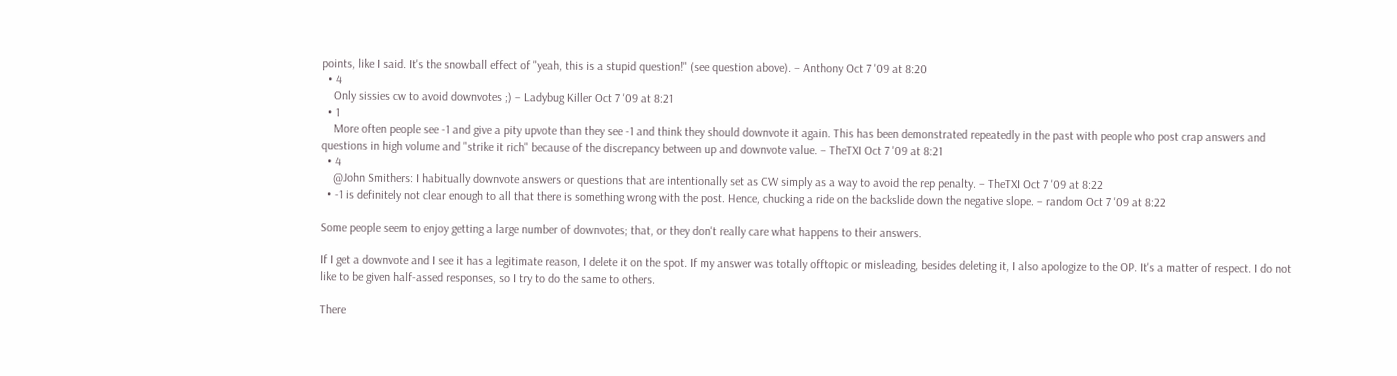points, like I said. It's the snowball effect of "yeah, this is a stupid question!" (see question above). – Anthony Oct 7 '09 at 8:20
  • 4
    Only sissies cw to avoid downvotes ;) – Ladybug Killer Oct 7 '09 at 8:21
  • 1
    More often people see -1 and give a pity upvote than they see -1 and think they should downvote it again. This has been demonstrated repeatedly in the past with people who post crap answers and questions in high volume and "strike it rich" because of the discrepancy between up and downvote value. – TheTXI Oct 7 '09 at 8:21
  • 4
    @John Smithers: I habitually downvote answers or questions that are intentionally set as CW simply as a way to avoid the rep penalty. – TheTXI Oct 7 '09 at 8:22
  • -1 is definitely not clear enough to all that there is something wrong with the post. Hence, chucking a ride on the backslide down the negative slope. – random Oct 7 '09 at 8:22

Some people seem to enjoy getting a large number of downvotes; that, or they don't really care what happens to their answers.

If I get a downvote and I see it has a legitimate reason, I delete it on the spot. If my answer was totally offtopic or misleading, besides deleting it, I also apologize to the OP. It's a matter of respect. I do not like to be given half-assed responses, so I try to do the same to others.

There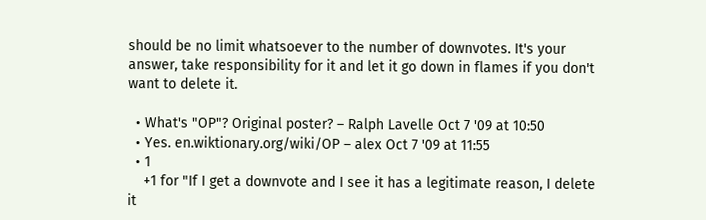should be no limit whatsoever to the number of downvotes. It's your answer, take responsibility for it and let it go down in flames if you don't want to delete it.

  • What's "OP"? Original poster? – Ralph Lavelle Oct 7 '09 at 10:50
  • Yes. en.wiktionary.org/wiki/OP – alex Oct 7 '09 at 11:55
  • 1
    +1 for "If I get a downvote and I see it has a legitimate reason, I delete it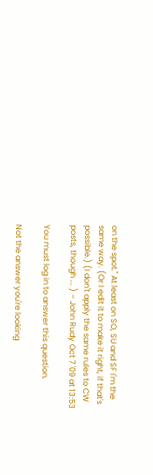on the spot." At least on SO, SU and SF I'm the same way. (Or I edit it to make it right, if that's possible.) (I don't apply the same rules to CW posts, though ... ) – John Rudy Oct 7 '09 at 13:53

You must log in to answer this question.

Not the answer you're looking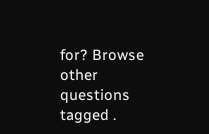for? Browse other questions tagged .